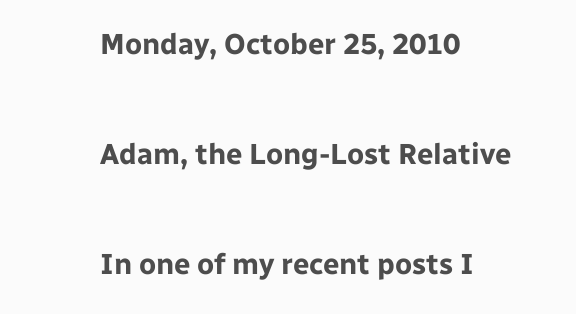Monday, October 25, 2010

Adam, the Long-Lost Relative

In one of my recent posts I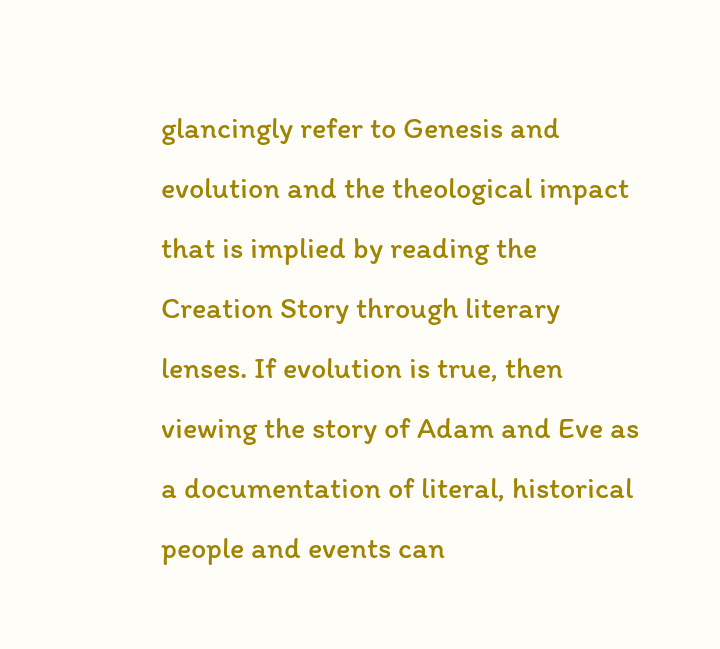glancingly refer to Genesis and evolution and the theological impact that is implied by reading the Creation Story through literary lenses. If evolution is true, then viewing the story of Adam and Eve as a documentation of literal, historical people and events can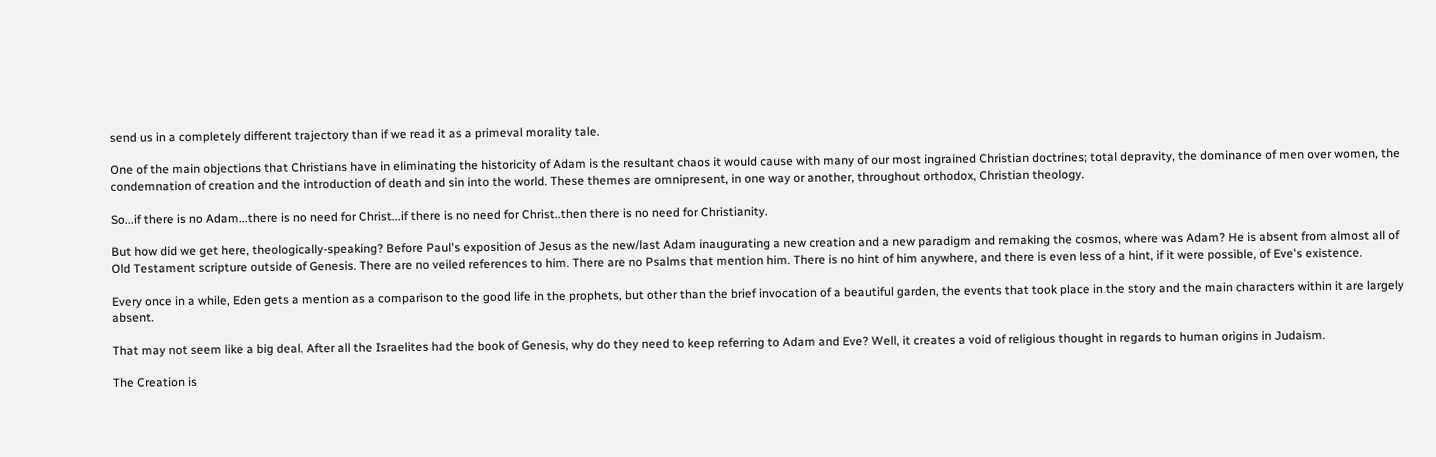send us in a completely different trajectory than if we read it as a primeval morality tale.

One of the main objections that Christians have in eliminating the historicity of Adam is the resultant chaos it would cause with many of our most ingrained Christian doctrines; total depravity, the dominance of men over women, the condemnation of creation and the introduction of death and sin into the world. These themes are omnipresent, in one way or another, throughout orthodox, Christian theology.

So...if there is no Adam...there is no need for Christ...if there is no need for Christ..then there is no need for Christianity.

But how did we get here, theologically-speaking? Before Paul's exposition of Jesus as the new/last Adam inaugurating a new creation and a new paradigm and remaking the cosmos, where was Adam? He is absent from almost all of Old Testament scripture outside of Genesis. There are no veiled references to him. There are no Psalms that mention him. There is no hint of him anywhere, and there is even less of a hint, if it were possible, of Eve's existence.

Every once in a while, Eden gets a mention as a comparison to the good life in the prophets, but other than the brief invocation of a beautiful garden, the events that took place in the story and the main characters within it are largely absent.

That may not seem like a big deal. After all the Israelites had the book of Genesis, why do they need to keep referring to Adam and Eve? Well, it creates a void of religious thought in regards to human origins in Judaism.

The Creation is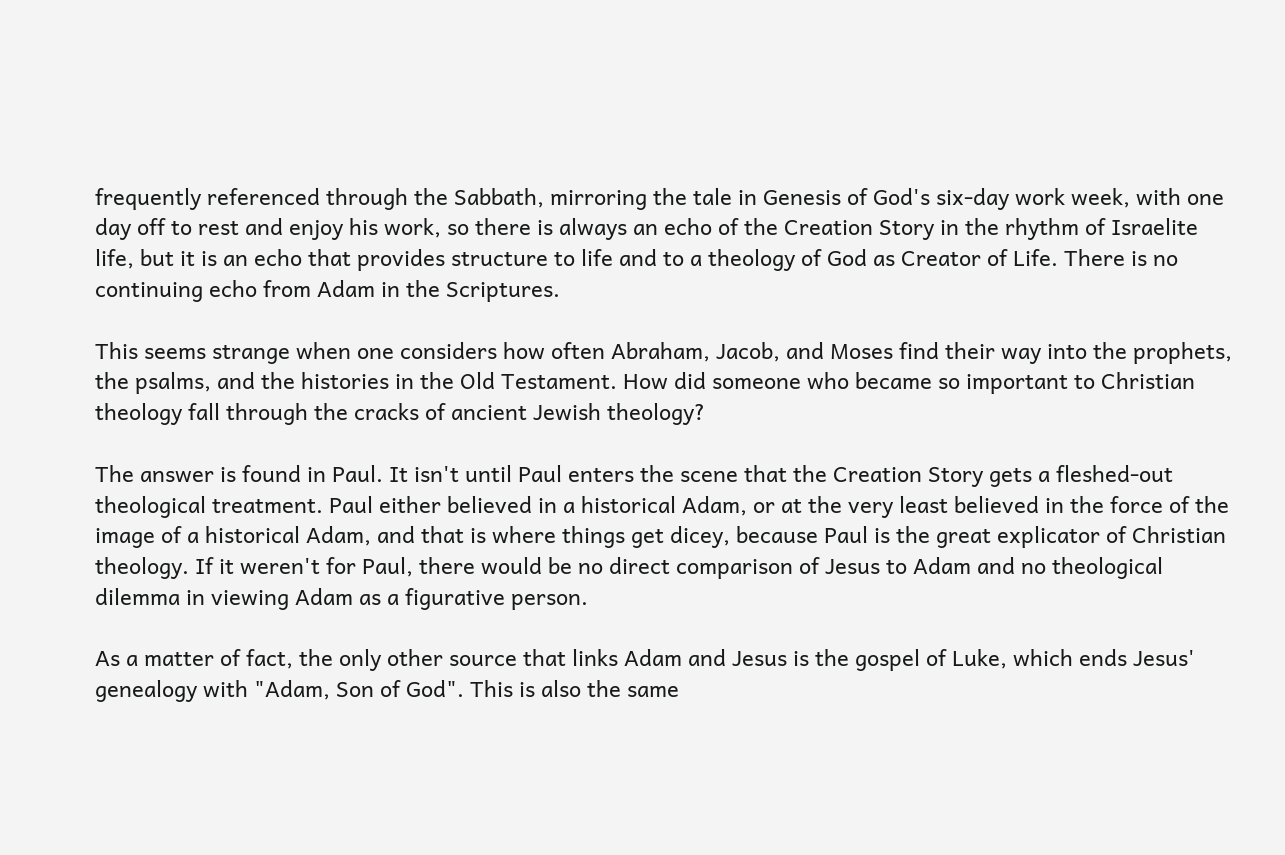frequently referenced through the Sabbath, mirroring the tale in Genesis of God's six-day work week, with one day off to rest and enjoy his work, so there is always an echo of the Creation Story in the rhythm of Israelite life, but it is an echo that provides structure to life and to a theology of God as Creator of Life. There is no continuing echo from Adam in the Scriptures.

This seems strange when one considers how often Abraham, Jacob, and Moses find their way into the prophets, the psalms, and the histories in the Old Testament. How did someone who became so important to Christian theology fall through the cracks of ancient Jewish theology?

The answer is found in Paul. It isn't until Paul enters the scene that the Creation Story gets a fleshed-out theological treatment. Paul either believed in a historical Adam, or at the very least believed in the force of the image of a historical Adam, and that is where things get dicey, because Paul is the great explicator of Christian theology. If it weren't for Paul, there would be no direct comparison of Jesus to Adam and no theological dilemma in viewing Adam as a figurative person.

As a matter of fact, the only other source that links Adam and Jesus is the gospel of Luke, which ends Jesus' genealogy with "Adam, Son of God". This is also the same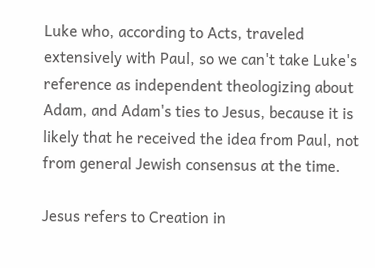Luke who, according to Acts, traveled extensively with Paul, so we can't take Luke's reference as independent theologizing about Adam, and Adam's ties to Jesus, because it is likely that he received the idea from Paul, not from general Jewish consensus at the time.

Jesus refers to Creation in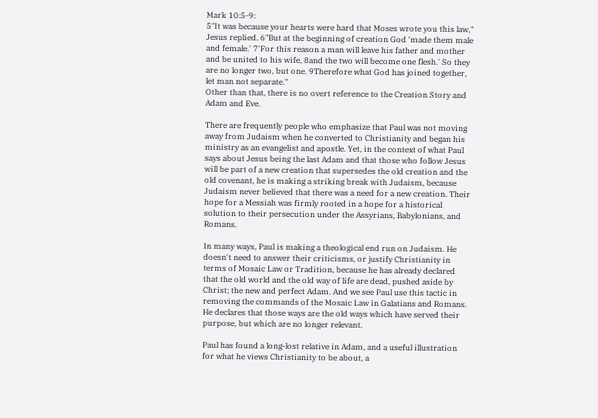Mark 10:5-9:
5"It was because your hearts were hard that Moses wrote you this law," Jesus replied. 6"But at the beginning of creation God 'made them male and female.' 7'For this reason a man will leave his father and mother and be united to his wife, 8and the two will become one flesh.' So they are no longer two, but one. 9Therefore what God has joined together, let man not separate."
Other than that, there is no overt reference to the Creation Story and Adam and Eve.

There are frequently people who emphasize that Paul was not moving away from Judaism when he converted to Christianity and began his ministry as an evangelist and apostle. Yet, in the context of what Paul says about Jesus being the last Adam and that those who follow Jesus will be part of a new creation that supersedes the old creation and the old covenant, he is making a striking break with Judaism, because Judaism never believed that there was a need for a new creation. Their hope for a Messiah was firmly rooted in a hope for a historical solution to their persecution under the Assyrians, Babylonians, and Romans.

In many ways, Paul is making a theological end run on Judaism. He doesn't need to answer their criticisms, or justify Christianity in terms of Mosaic Law or Tradition, because he has already declared that the old world and the old way of life are dead, pushed aside by Christ; the new and perfect Adam. And we see Paul use this tactic in removing the commands of the Mosaic Law in Galatians and Romans. He declares that those ways are the old ways which have served their purpose, but which are no longer relevant.

Paul has found a long-lost relative in Adam, and a useful illustration for what he views Christianity to be about, a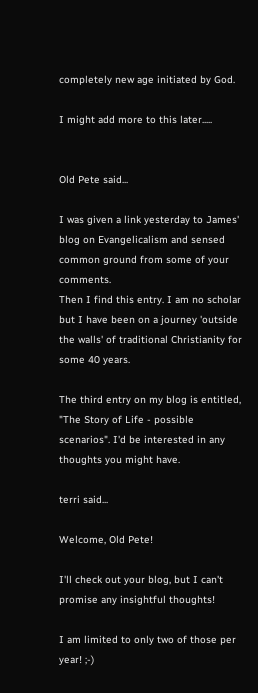completely new age initiated by God.

I might add more to this later.....


Old Pete said...

I was given a link yesterday to James' blog on Evangelicalism and sensed common ground from some of your comments.
Then I find this entry. I am no scholar but I have been on a journey 'outside the walls' of traditional Christianity for some 40 years.

The third entry on my blog is entitled, "The Story of Life - possible scenarios". I'd be interested in any thoughts you might have.

terri said...

Welcome, Old Pete!

I'll check out your blog, but I can't promise any insightful thoughts!

I am limited to only two of those per year! ;-)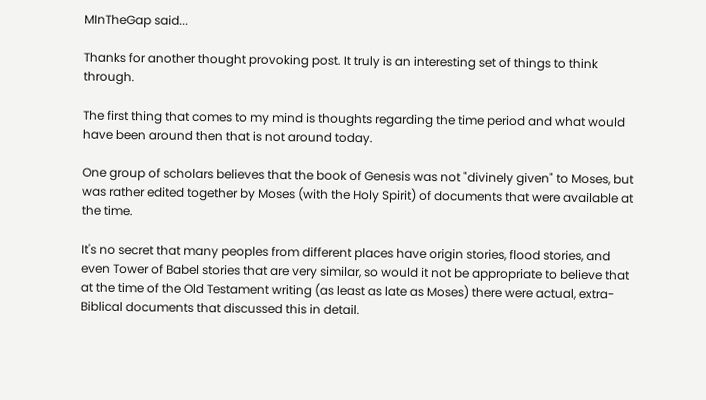MInTheGap said...

Thanks for another thought provoking post. It truly is an interesting set of things to think through.

The first thing that comes to my mind is thoughts regarding the time period and what would have been around then that is not around today.

One group of scholars believes that the book of Genesis was not "divinely given" to Moses, but was rather edited together by Moses (with the Holy Spirit) of documents that were available at the time.

It's no secret that many peoples from different places have origin stories, flood stories, and even Tower of Babel stories that are very similar, so would it not be appropriate to believe that at the time of the Old Testament writing (as least as late as Moses) there were actual, extra-Biblical documents that discussed this in detail.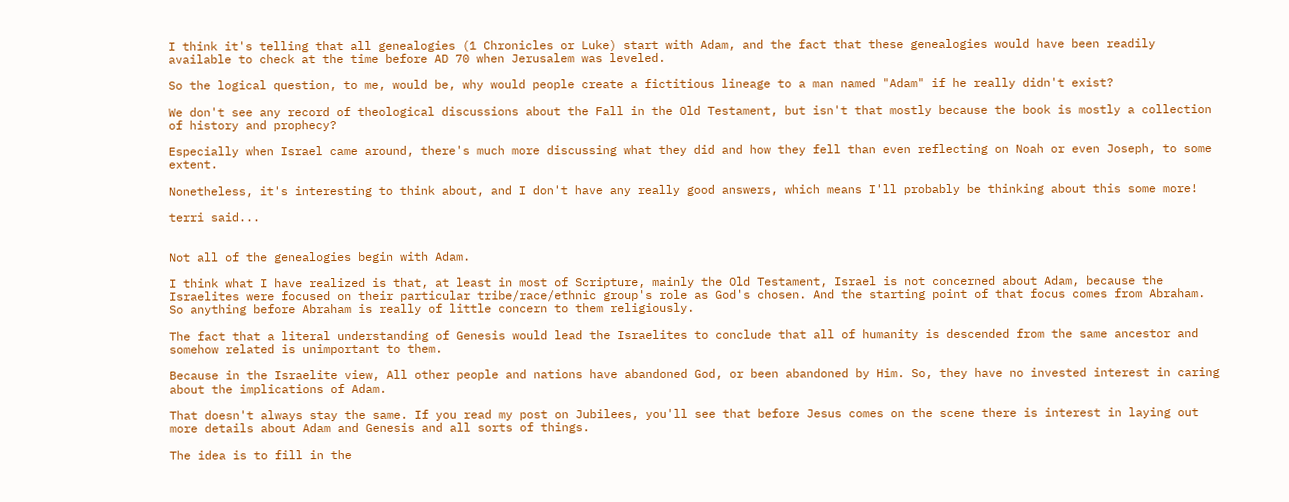I think it's telling that all genealogies (1 Chronicles or Luke) start with Adam, and the fact that these genealogies would have been readily available to check at the time before AD 70 when Jerusalem was leveled.

So the logical question, to me, would be, why would people create a fictitious lineage to a man named "Adam" if he really didn't exist?

We don't see any record of theological discussions about the Fall in the Old Testament, but isn't that mostly because the book is mostly a collection of history and prophecy?

Especially when Israel came around, there's much more discussing what they did and how they fell than even reflecting on Noah or even Joseph, to some extent.

Nonetheless, it's interesting to think about, and I don't have any really good answers, which means I'll probably be thinking about this some more!

terri said...


Not all of the genealogies begin with Adam.

I think what I have realized is that, at least in most of Scripture, mainly the Old Testament, Israel is not concerned about Adam, because the Israelites were focused on their particular tribe/race/ethnic group's role as God's chosen. And the starting point of that focus comes from Abraham. So anything before Abraham is really of little concern to them religiously.

The fact that a literal understanding of Genesis would lead the Israelites to conclude that all of humanity is descended from the same ancestor and somehow related is unimportant to them.

Because in the Israelite view, All other people and nations have abandoned God, or been abandoned by Him. So, they have no invested interest in caring about the implications of Adam.

That doesn't always stay the same. If you read my post on Jubilees, you'll see that before Jesus comes on the scene there is interest in laying out more details about Adam and Genesis and all sorts of things.

The idea is to fill in the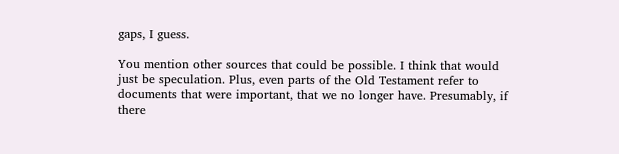gaps, I guess.

You mention other sources that could be possible. I think that would just be speculation. Plus, even parts of the Old Testament refer to documents that were important, that we no longer have. Presumably, if there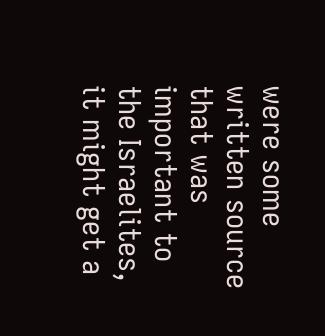were some written source that was important to the Israelites, it might get a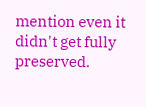mention even it didn't get fully preserved.